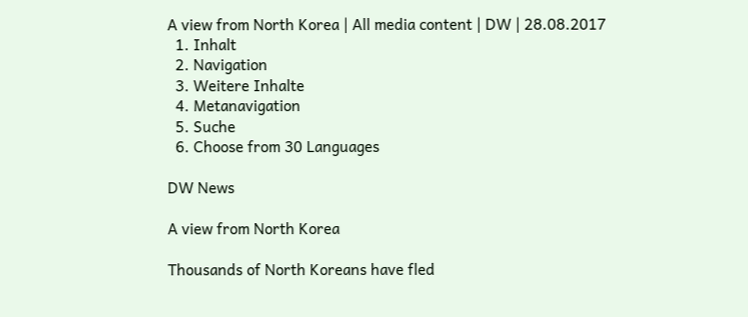A view from North Korea | All media content | DW | 28.08.2017
  1. Inhalt
  2. Navigation
  3. Weitere Inhalte
  4. Metanavigation
  5. Suche
  6. Choose from 30 Languages

DW News

A view from North Korea

Thousands of North Koreans have fled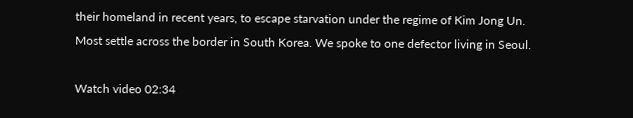their homeland in recent years, to escape starvation under the regime of Kim Jong Un. Most settle across the border in South Korea. We spoke to one defector living in Seoul.

Watch video 02:34